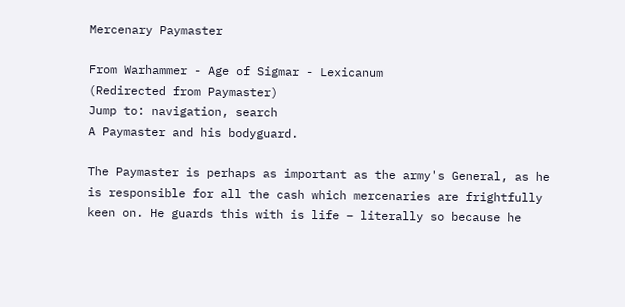Mercenary Paymaster

From Warhammer - Age of Sigmar - Lexicanum
(Redirected from Paymaster)
Jump to: navigation, search
A Paymaster and his bodyguard.

The Paymaster is perhaps as important as the army's General, as he is responsible for all the cash which mercenaries are frightfully keen on. He guards this with is life – literally so because he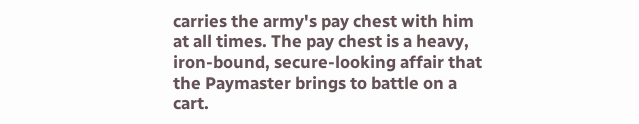carries the army's pay chest with him at all times. The pay chest is a heavy, iron-bound, secure-looking affair that the Paymaster brings to battle on a cart.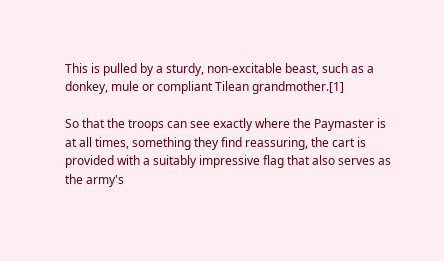This is pulled by a sturdy, non-excitable beast, such as a donkey, mule or compliant Tilean grandmother.[1]

So that the troops can see exactly where the Paymaster is at all times, something they find reassuring, the cart is provided with a suitably impressive flag that also serves as the army's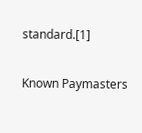standard.[1]

Known Paymasters